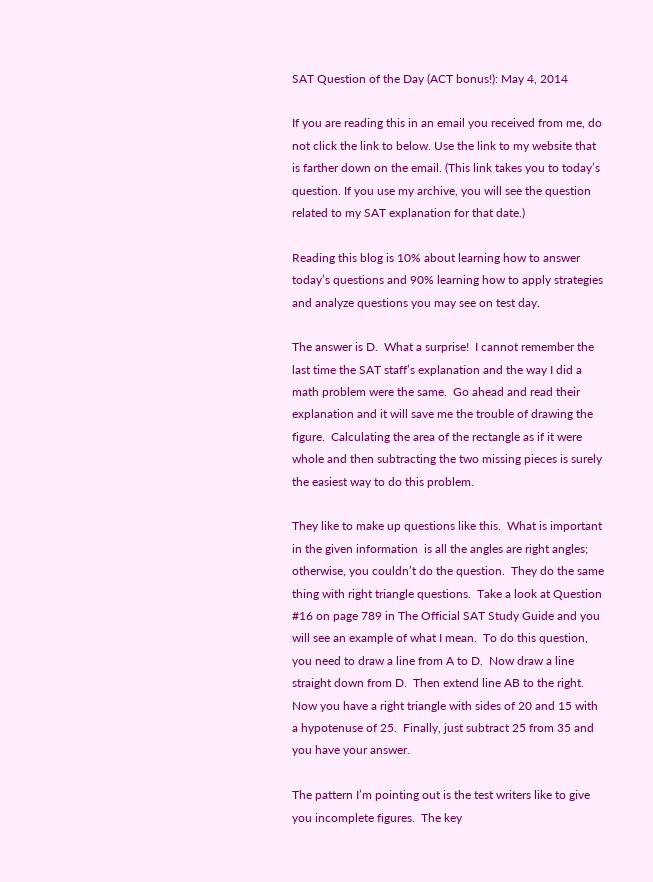SAT Question of the Day (ACT bonus!): May 4, 2014

If you are reading this in an email you received from me, do not click the link to below. Use the link to my website that is farther down on the email. (This link takes you to today’s question. If you use my archive, you will see the question related to my SAT explanation for that date.)

Reading this blog is 10% about learning how to answer today’s questions and 90% learning how to apply strategies and analyze questions you may see on test day.

The answer is D.  What a surprise!  I cannot remember the last time the SAT staff’s explanation and the way I did a math problem were the same.  Go ahead and read their explanation and it will save me the trouble of drawing the figure.  Calculating the area of the rectangle as if it were whole and then subtracting the two missing pieces is surely the easiest way to do this problem.

They like to make up questions like this.  What is important in the given information  is all the angles are right angles; otherwise, you couldn’t do the question.  They do the same thing with right triangle questions.  Take a look at Question #16 on page 789 in The Official SAT Study Guide and you will see an example of what I mean.  To do this question, you need to draw a line from A to D.  Now draw a line straight down from D.  Then extend line AB to the right.  Now you have a right triangle with sides of 20 and 15 with a hypotenuse of 25.  Finally, just subtract 25 from 35 and you have your answer.

The pattern I’m pointing out is the test writers like to give you incomplete figures.  The key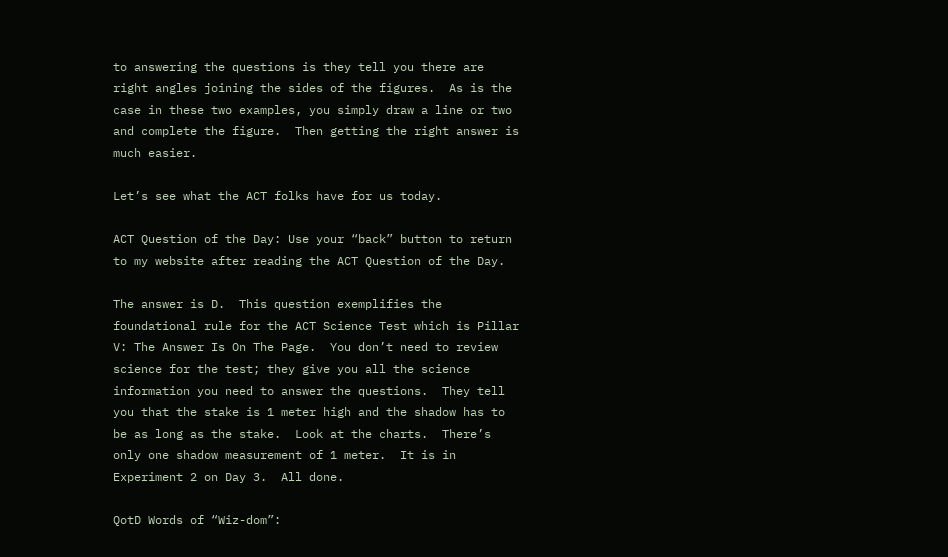to answering the questions is they tell you there are right angles joining the sides of the figures.  As is the case in these two examples, you simply draw a line or two and complete the figure.  Then getting the right answer is much easier.

Let’s see what the ACT folks have for us today.

ACT Question of the Day: Use your “back” button to return to my website after reading the ACT Question of the Day.

The answer is D.  This question exemplifies the foundational rule for the ACT Science Test which is Pillar V: The Answer Is On The Page.  You don’t need to review science for the test; they give you all the science information you need to answer the questions.  They tell you that the stake is 1 meter high and the shadow has to be as long as the stake.  Look at the charts.  There’s only one shadow measurement of 1 meter.  It is in Experiment 2 on Day 3.  All done.

QotD Words of “Wiz-dom”: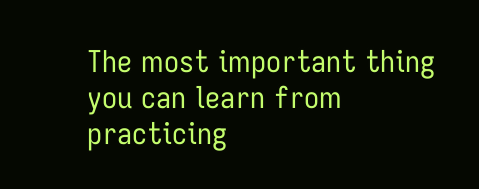The most important thing you can learn from practicing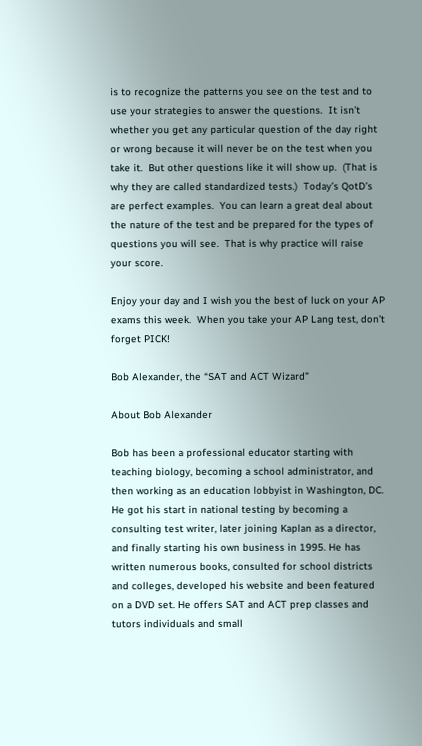is to recognize the patterns you see on the test and to use your strategies to answer the questions.  It isn’t whether you get any particular question of the day right or wrong because it will never be on the test when you take it.  But other questions like it will show up.  (That is why they are called standardized tests.)  Today’s QotD’s are perfect examples.  You can learn a great deal about the nature of the test and be prepared for the types of questions you will see.  That is why practice will raise your score.

Enjoy your day and I wish you the best of luck on your AP exams this week.  When you take your AP Lang test, don’t forget PICK!

Bob Alexander, the “SAT and ACT Wizard”

About Bob Alexander

Bob has been a professional educator starting with teaching biology, becoming a school administrator, and then working as an education lobbyist in Washington, DC. He got his start in national testing by becoming a consulting test writer, later joining Kaplan as a director, and finally starting his own business in 1995. He has written numerous books, consulted for school districts and colleges, developed his website and been featured on a DVD set. He offers SAT and ACT prep classes and tutors individuals and small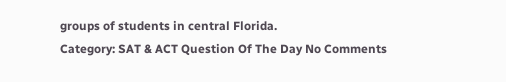groups of students in central Florida.
Category: SAT & ACT Question Of The Day No Comments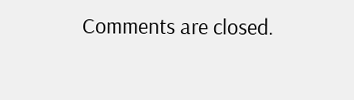Comments are closed.